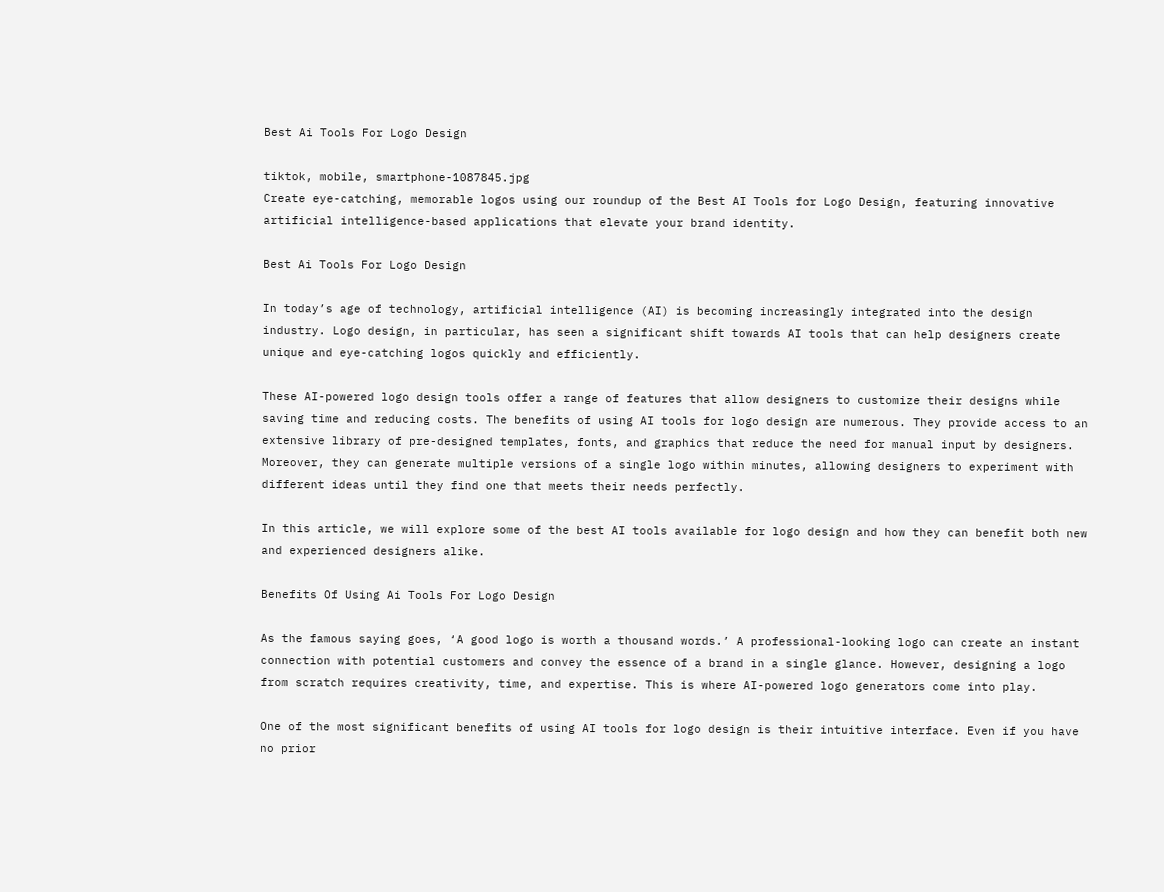Best Ai Tools For Logo Design

tiktok, mobile, smartphone-1087845.jpg
Create eye-catching, memorable logos using our roundup of the Best AI Tools for Logo Design, featuring innovative artificial intelligence-based applications that elevate your brand identity.

Best Ai Tools For Logo Design

In today’s age of technology, artificial intelligence (AI) is becoming increasingly integrated into the design industry. Logo design, in particular, has seen a significant shift towards AI tools that can help designers create unique and eye-catching logos quickly and efficiently.

These AI-powered logo design tools offer a range of features that allow designers to customize their designs while saving time and reducing costs. The benefits of using AI tools for logo design are numerous. They provide access to an extensive library of pre-designed templates, fonts, and graphics that reduce the need for manual input by designers. Moreover, they can generate multiple versions of a single logo within minutes, allowing designers to experiment with different ideas until they find one that meets their needs perfectly.

In this article, we will explore some of the best AI tools available for logo design and how they can benefit both new and experienced designers alike.

Benefits Of Using Ai Tools For Logo Design

As the famous saying goes, ‘A good logo is worth a thousand words.’ A professional-looking logo can create an instant connection with potential customers and convey the essence of a brand in a single glance. However, designing a logo from scratch requires creativity, time, and expertise. This is where AI-powered logo generators come into play.

One of the most significant benefits of using AI tools for logo design is their intuitive interface. Even if you have no prior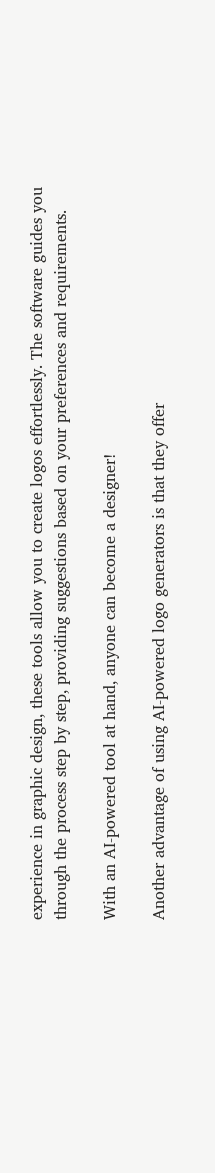experience in graphic design, these tools allow you to create logos effortlessly. The software guides you through the process step by step, providing suggestions based on your preferences and requirements.

With an AI-powered tool at hand, anyone can become a designer!

Another advantage of using AI-powered logo generators is that they offer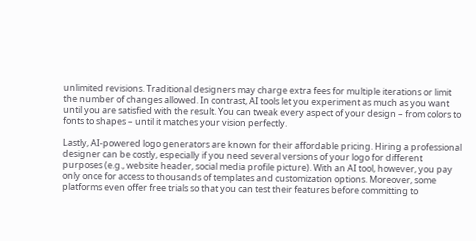unlimited revisions. Traditional designers may charge extra fees for multiple iterations or limit the number of changes allowed. In contrast, AI tools let you experiment as much as you want until you are satisfied with the result. You can tweak every aspect of your design – from colors to fonts to shapes – until it matches your vision perfectly.

Lastly, AI-powered logo generators are known for their affordable pricing. Hiring a professional designer can be costly, especially if you need several versions of your logo for different purposes (e.g., website header, social media profile picture). With an AI tool, however, you pay only once for access to thousands of templates and customization options. Moreover, some platforms even offer free trials so that you can test their features before committing to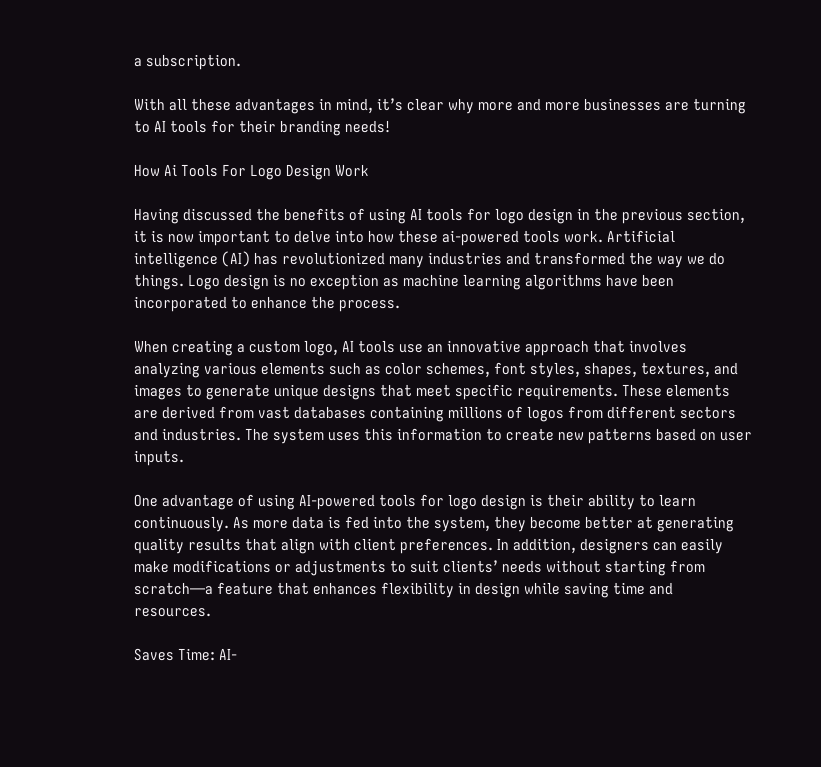a subscription.

With all these advantages in mind, it’s clear why more and more businesses are turning to AI tools for their branding needs!

How Ai Tools For Logo Design Work

Having discussed the benefits of using AI tools for logo design in the previous section, it is now important to delve into how these ai-powered tools work. Artificial intelligence (AI) has revolutionized many industries and transformed the way we do things. Logo design is no exception as machine learning algorithms have been incorporated to enhance the process.

When creating a custom logo, AI tools use an innovative approach that involves analyzing various elements such as color schemes, font styles, shapes, textures, and images to generate unique designs that meet specific requirements. These elements are derived from vast databases containing millions of logos from different sectors and industries. The system uses this information to create new patterns based on user inputs.

One advantage of using AI-powered tools for logo design is their ability to learn continuously. As more data is fed into the system, they become better at generating quality results that align with client preferences. In addition, designers can easily make modifications or adjustments to suit clients’ needs without starting from scratch—a feature that enhances flexibility in design while saving time and resources.

Saves Time: AI-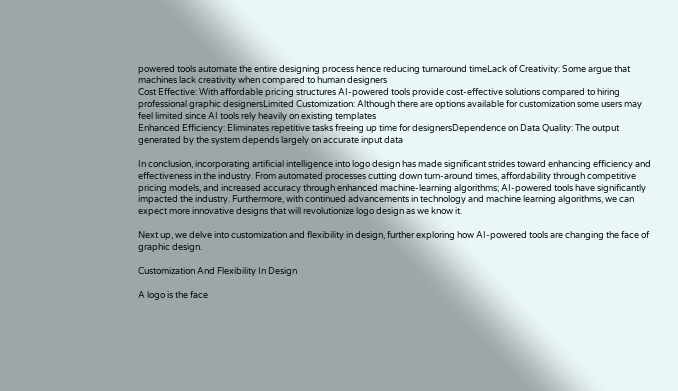powered tools automate the entire designing process hence reducing turnaround timeLack of Creativity: Some argue that machines lack creativity when compared to human designers
Cost Effective: With affordable pricing structures AI-powered tools provide cost-effective solutions compared to hiring professional graphic designersLimited Customization: Although there are options available for customization some users may feel limited since AI tools rely heavily on existing templates
Enhanced Efficiency: Eliminates repetitive tasks freeing up time for designersDependence on Data Quality: The output generated by the system depends largely on accurate input data

In conclusion, incorporating artificial intelligence into logo design has made significant strides toward enhancing efficiency and effectiveness in the industry. From automated processes cutting down turn-around times, affordability through competitive pricing models, and increased accuracy through enhanced machine-learning algorithms; AI-powered tools have significantly impacted the industry. Furthermore, with continued advancements in technology and machine learning algorithms, we can expect more innovative designs that will revolutionize logo design as we know it.

Next up, we delve into customization and flexibility in design, further exploring how AI-powered tools are changing the face of graphic design.

Customization And Flexibility In Design

A logo is the face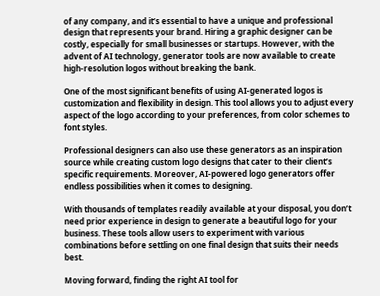of any company, and it’s essential to have a unique and professional design that represents your brand. Hiring a graphic designer can be costly, especially for small businesses or startups. However, with the advent of AI technology, generator tools are now available to create high-resolution logos without breaking the bank.

One of the most significant benefits of using AI-generated logos is customization and flexibility in design. This tool allows you to adjust every aspect of the logo according to your preferences, from color schemes to font styles.

Professional designers can also use these generators as an inspiration source while creating custom logo designs that cater to their client’s specific requirements. Moreover, AI-powered logo generators offer endless possibilities when it comes to designing.

With thousands of templates readily available at your disposal, you don’t need prior experience in design to generate a beautiful logo for your business. These tools allow users to experiment with various combinations before settling on one final design that suits their needs best.

Moving forward, finding the right AI tool for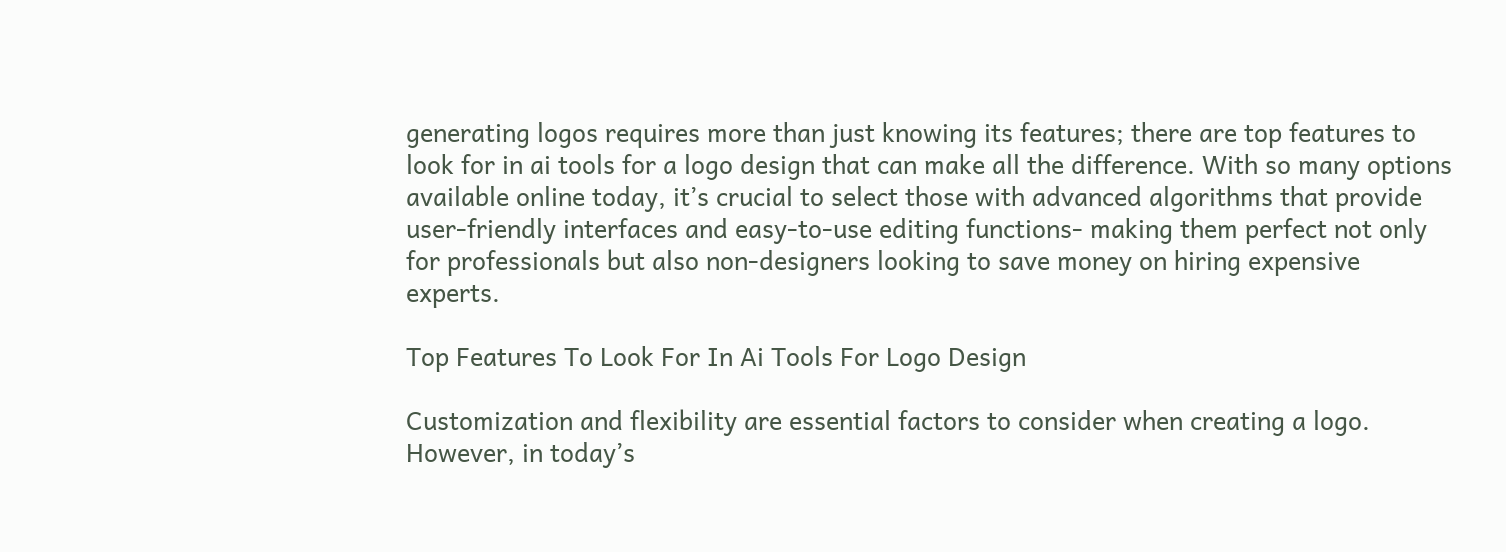generating logos requires more than just knowing its features; there are top features to look for in ai tools for a logo design that can make all the difference. With so many options available online today, it’s crucial to select those with advanced algorithms that provide user-friendly interfaces and easy-to-use editing functions- making them perfect not only for professionals but also non-designers looking to save money on hiring expensive experts.

Top Features To Look For In Ai Tools For Logo Design

Customization and flexibility are essential factors to consider when creating a logo. However, in today’s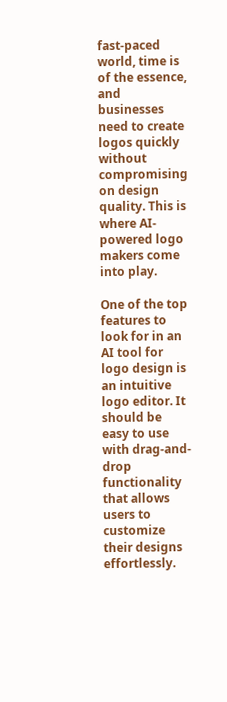fast-paced world, time is of the essence, and businesses need to create logos quickly without compromising on design quality. This is where AI-powered logo makers come into play.

One of the top features to look for in an AI tool for logo design is an intuitive logo editor. It should be easy to use with drag-and-drop functionality that allows users to customize their designs effortlessly.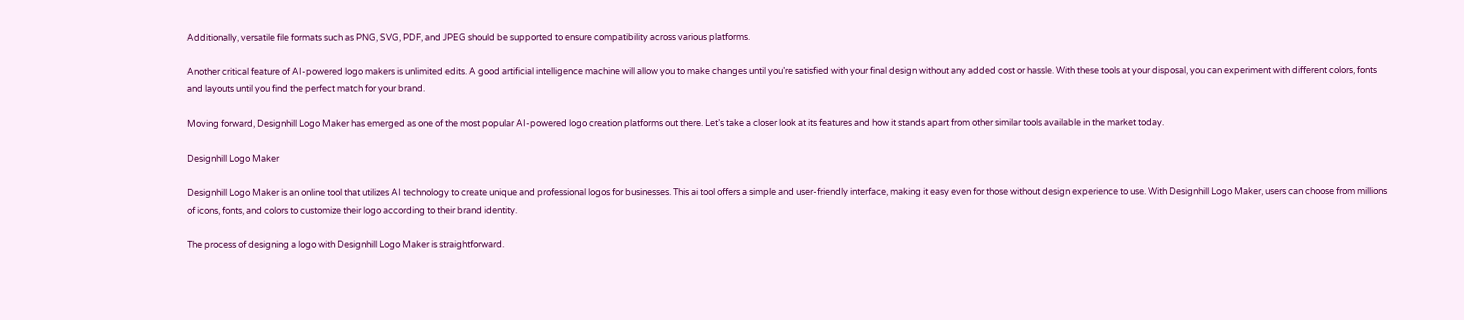Additionally, versatile file formats such as PNG, SVG, PDF, and JPEG should be supported to ensure compatibility across various platforms.

Another critical feature of AI-powered logo makers is unlimited edits. A good artificial intelligence machine will allow you to make changes until you’re satisfied with your final design without any added cost or hassle. With these tools at your disposal, you can experiment with different colors, fonts and layouts until you find the perfect match for your brand.

Moving forward, Designhill Logo Maker has emerged as one of the most popular AI-powered logo creation platforms out there. Let’s take a closer look at its features and how it stands apart from other similar tools available in the market today.

Designhill Logo Maker

Designhill Logo Maker is an online tool that utilizes AI technology to create unique and professional logos for businesses. This ai tool offers a simple and user-friendly interface, making it easy even for those without design experience to use. With Designhill Logo Maker, users can choose from millions of icons, fonts, and colors to customize their logo according to their brand identity.

The process of designing a logo with Designhill Logo Maker is straightforward.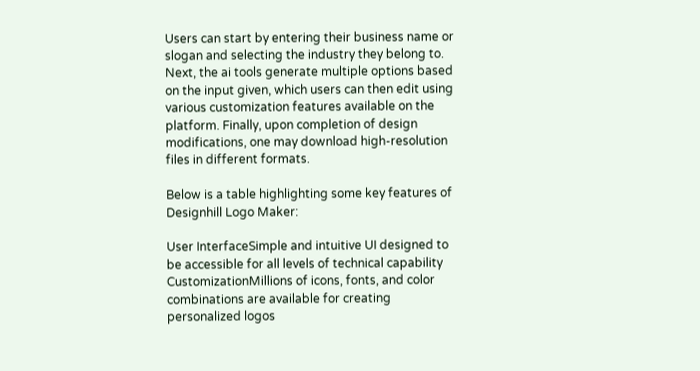Users can start by entering their business name or slogan and selecting the industry they belong to. Next, the ai tools generate multiple options based on the input given, which users can then edit using various customization features available on the platform. Finally, upon completion of design modifications, one may download high-resolution files in different formats.

Below is a table highlighting some key features of Designhill Logo Maker:

User InterfaceSimple and intuitive UI designed to be accessible for all levels of technical capability
CustomizationMillions of icons, fonts, and color combinations are available for creating personalized logos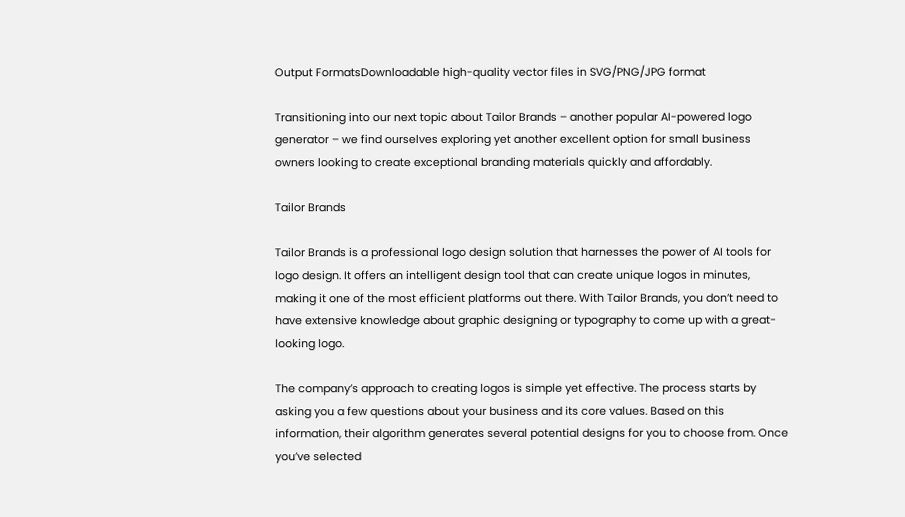Output FormatsDownloadable high-quality vector files in SVG/PNG/JPG format

Transitioning into our next topic about Tailor Brands – another popular AI-powered logo generator – we find ourselves exploring yet another excellent option for small business owners looking to create exceptional branding materials quickly and affordably.

Tailor Brands

Tailor Brands is a professional logo design solution that harnesses the power of AI tools for logo design. It offers an intelligent design tool that can create unique logos in minutes, making it one of the most efficient platforms out there. With Tailor Brands, you don’t need to have extensive knowledge about graphic designing or typography to come up with a great-looking logo.

The company’s approach to creating logos is simple yet effective. The process starts by asking you a few questions about your business and its core values. Based on this information, their algorithm generates several potential designs for you to choose from. Once you’ve selected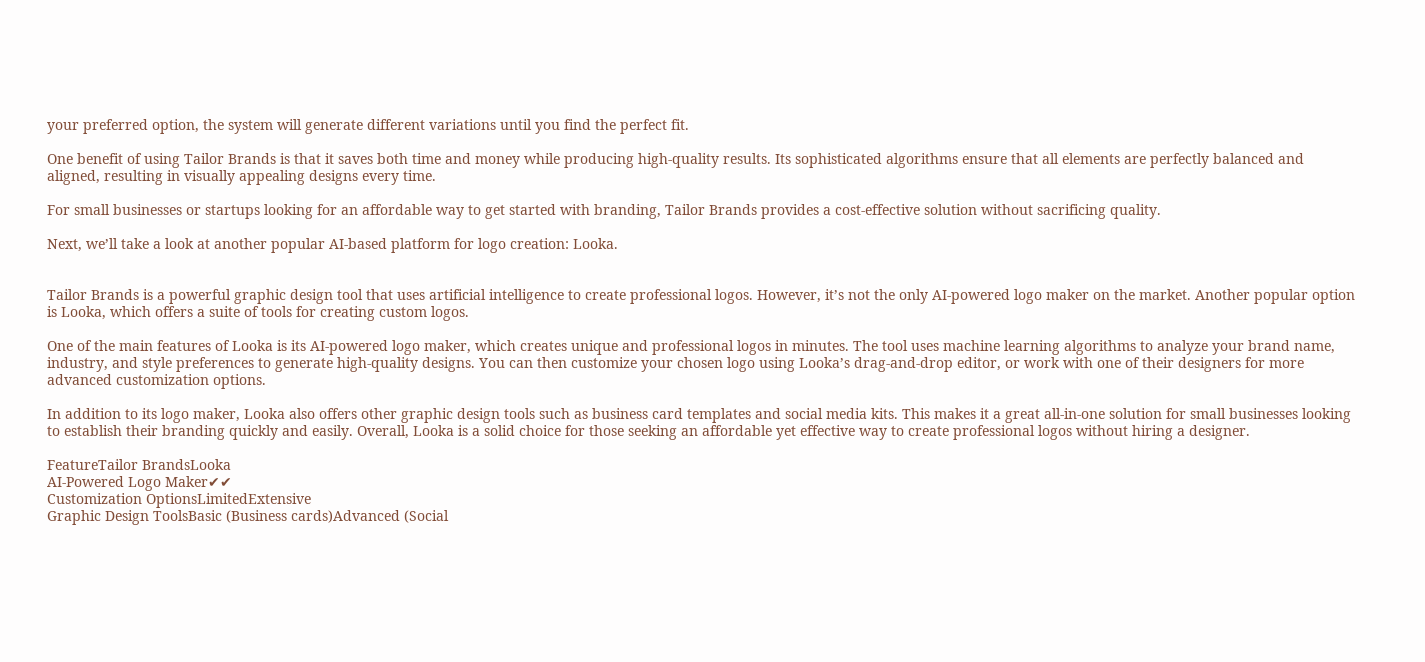your preferred option, the system will generate different variations until you find the perfect fit.

One benefit of using Tailor Brands is that it saves both time and money while producing high-quality results. Its sophisticated algorithms ensure that all elements are perfectly balanced and aligned, resulting in visually appealing designs every time.

For small businesses or startups looking for an affordable way to get started with branding, Tailor Brands provides a cost-effective solution without sacrificing quality.

Next, we’ll take a look at another popular AI-based platform for logo creation: Looka.


Tailor Brands is a powerful graphic design tool that uses artificial intelligence to create professional logos. However, it’s not the only AI-powered logo maker on the market. Another popular option is Looka, which offers a suite of tools for creating custom logos.

One of the main features of Looka is its AI-powered logo maker, which creates unique and professional logos in minutes. The tool uses machine learning algorithms to analyze your brand name, industry, and style preferences to generate high-quality designs. You can then customize your chosen logo using Looka’s drag-and-drop editor, or work with one of their designers for more advanced customization options.

In addition to its logo maker, Looka also offers other graphic design tools such as business card templates and social media kits. This makes it a great all-in-one solution for small businesses looking to establish their branding quickly and easily. Overall, Looka is a solid choice for those seeking an affordable yet effective way to create professional logos without hiring a designer.

FeatureTailor BrandsLooka
AI-Powered Logo Maker✔✔
Customization OptionsLimitedExtensive
Graphic Design ToolsBasic (Business cards)Advanced (Social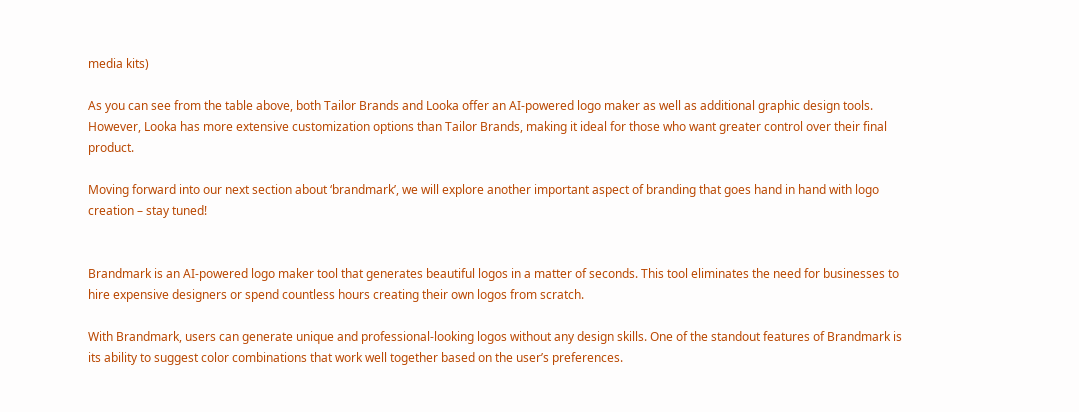media kits)

As you can see from the table above, both Tailor Brands and Looka offer an AI-powered logo maker as well as additional graphic design tools. However, Looka has more extensive customization options than Tailor Brands, making it ideal for those who want greater control over their final product.

Moving forward into our next section about ‘brandmark’, we will explore another important aspect of branding that goes hand in hand with logo creation – stay tuned!


Brandmark is an AI-powered logo maker tool that generates beautiful logos in a matter of seconds. This tool eliminates the need for businesses to hire expensive designers or spend countless hours creating their own logos from scratch.

With Brandmark, users can generate unique and professional-looking logos without any design skills. One of the standout features of Brandmark is its ability to suggest color combinations that work well together based on the user’s preferences.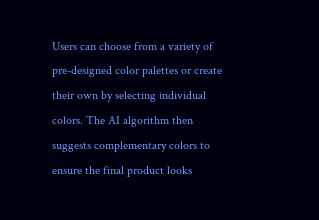Users can choose from a variety of pre-designed color palettes or create their own by selecting individual colors. The AI algorithm then suggests complementary colors to ensure the final product looks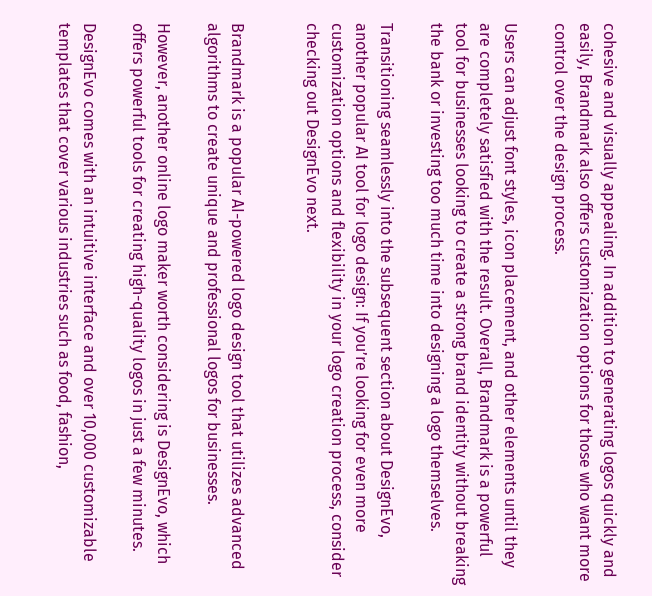cohesive and visually appealing. In addition to generating logos quickly and easily, Brandmark also offers customization options for those who want more control over the design process.

Users can adjust font styles, icon placement, and other elements until they are completely satisfied with the result. Overall, Brandmark is a powerful tool for businesses looking to create a strong brand identity without breaking the bank or investing too much time into designing a logo themselves.

Transitioning seamlessly into the subsequent section about DesignEvo, another popular AI tool for logo design: If you’re looking for even more customization options and flexibility in your logo creation process, consider checking out DesignEvo next.


Brandmark is a popular AI-powered logo design tool that utilizes advanced algorithms to create unique and professional logos for businesses.

However, another online logo maker worth considering is DesignEvo, which offers powerful tools for creating high-quality logos in just a few minutes.

DesignEvo comes with an intuitive interface and over 10,000 customizable templates that cover various industries such as food, fashion,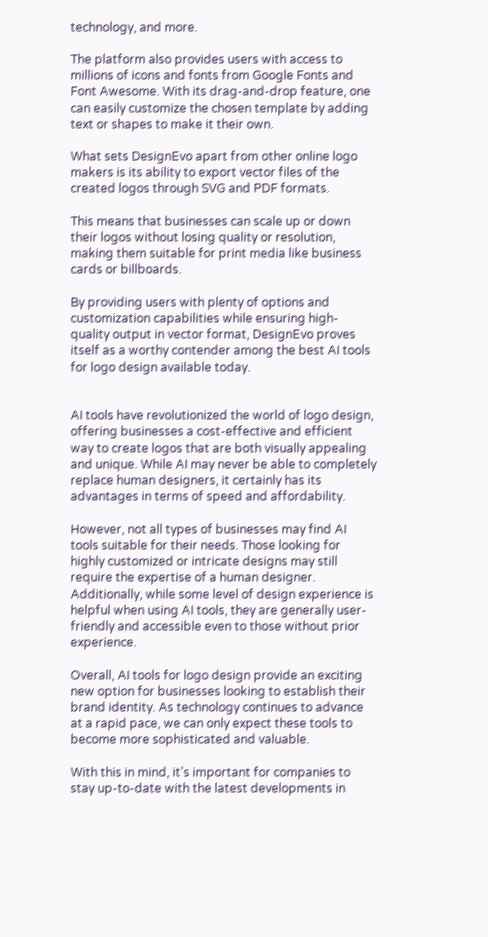technology, and more.

The platform also provides users with access to millions of icons and fonts from Google Fonts and Font Awesome. With its drag-and-drop feature, one can easily customize the chosen template by adding text or shapes to make it their own.

What sets DesignEvo apart from other online logo makers is its ability to export vector files of the created logos through SVG and PDF formats.

This means that businesses can scale up or down their logos without losing quality or resolution, making them suitable for print media like business cards or billboards.

By providing users with plenty of options and customization capabilities while ensuring high-quality output in vector format, DesignEvo proves itself as a worthy contender among the best AI tools for logo design available today.


AI tools have revolutionized the world of logo design, offering businesses a cost-effective and efficient way to create logos that are both visually appealing and unique. While AI may never be able to completely replace human designers, it certainly has its advantages in terms of speed and affordability.

However, not all types of businesses may find AI tools suitable for their needs. Those looking for highly customized or intricate designs may still require the expertise of a human designer. Additionally, while some level of design experience is helpful when using AI tools, they are generally user-friendly and accessible even to those without prior experience.

Overall, AI tools for logo design provide an exciting new option for businesses looking to establish their brand identity. As technology continues to advance at a rapid pace, we can only expect these tools to become more sophisticated and valuable.

With this in mind, it’s important for companies to stay up-to-date with the latest developments in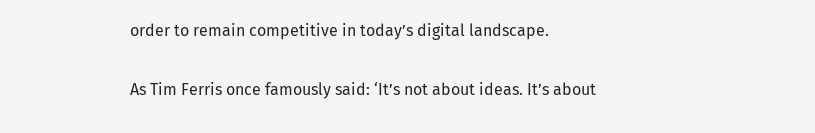order to remain competitive in today’s digital landscape.

As Tim Ferris once famously said: ‘It’s not about ideas. It’s about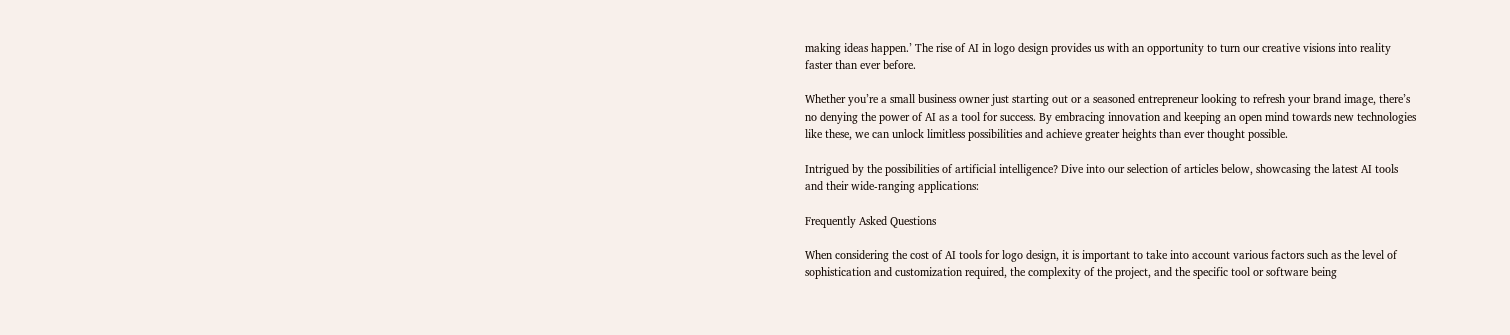making ideas happen.’ The rise of AI in logo design provides us with an opportunity to turn our creative visions into reality faster than ever before.

Whether you’re a small business owner just starting out or a seasoned entrepreneur looking to refresh your brand image, there’s no denying the power of AI as a tool for success. By embracing innovation and keeping an open mind towards new technologies like these, we can unlock limitless possibilities and achieve greater heights than ever thought possible.

Intrigued by the possibilities of artificial intelligence? Dive into our selection of articles below, showcasing the latest AI tools and their wide-ranging applications:

Frequently Asked Questions

When considering the cost of AI tools for logo design, it is important to take into account various factors such as the level of sophistication and customization required, the complexity of the project, and the specific tool or software being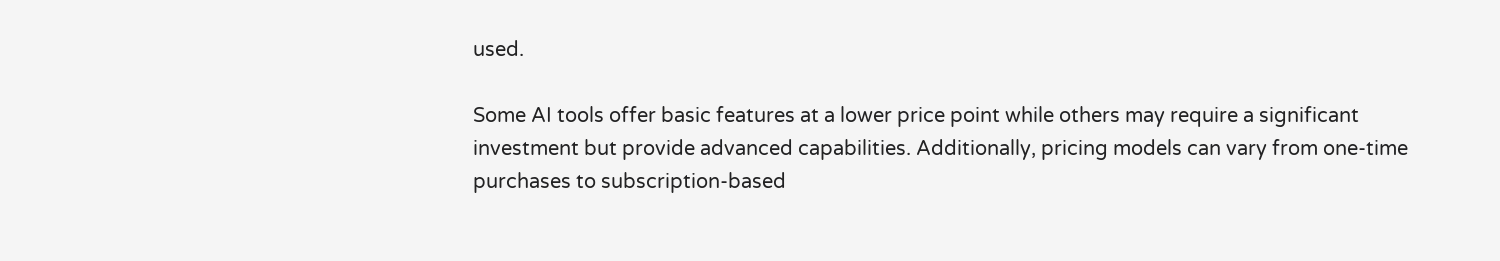used.

Some AI tools offer basic features at a lower price point while others may require a significant investment but provide advanced capabilities. Additionally, pricing models can vary from one-time purchases to subscription-based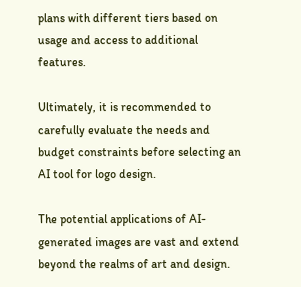plans with different tiers based on usage and access to additional features.

Ultimately, it is recommended to carefully evaluate the needs and budget constraints before selecting an AI tool for logo design.

The potential applications of AI-generated images are vast and extend beyond the realms of art and design.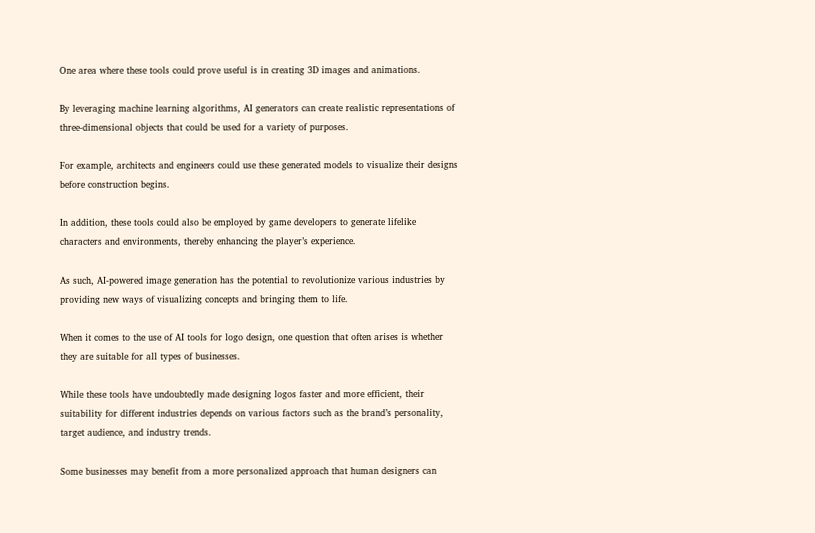One area where these tools could prove useful is in creating 3D images and animations.

By leveraging machine learning algorithms, AI generators can create realistic representations of three-dimensional objects that could be used for a variety of purposes.

For example, architects and engineers could use these generated models to visualize their designs before construction begins.

In addition, these tools could also be employed by game developers to generate lifelike characters and environments, thereby enhancing the player’s experience.

As such, AI-powered image generation has the potential to revolutionize various industries by providing new ways of visualizing concepts and bringing them to life.

When it comes to the use of AI tools for logo design, one question that often arises is whether they are suitable for all types of businesses.

While these tools have undoubtedly made designing logos faster and more efficient, their suitability for different industries depends on various factors such as the brand’s personality, target audience, and industry trends.

Some businesses may benefit from a more personalized approach that human designers can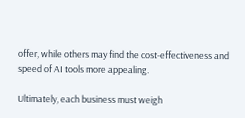offer, while others may find the cost-effectiveness and speed of AI tools more appealing.

Ultimately, each business must weigh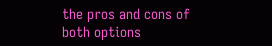the pros and cons of both options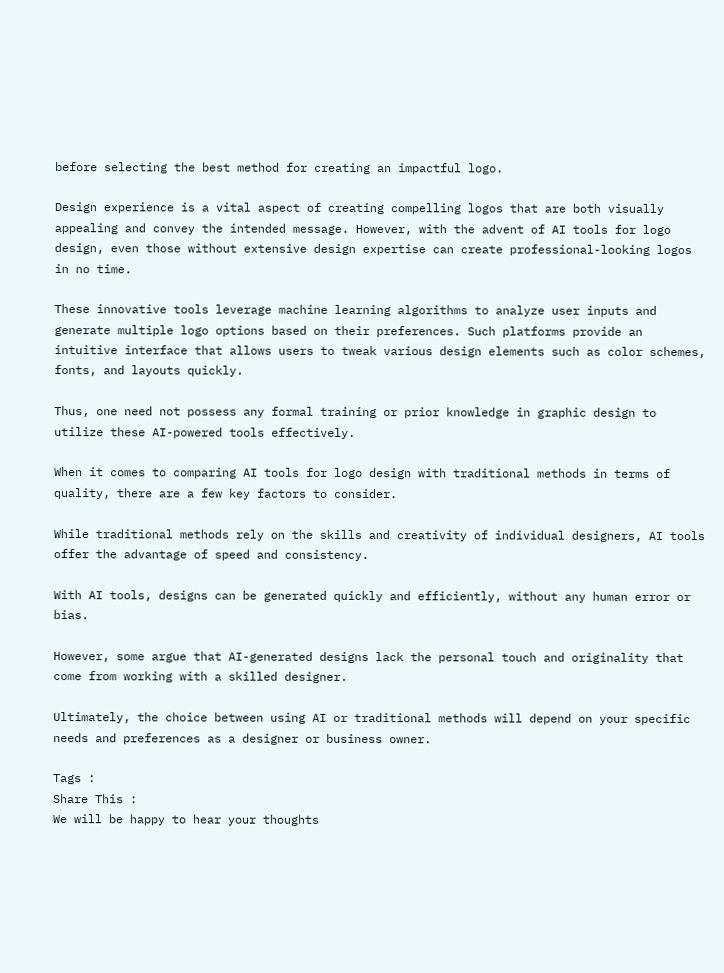before selecting the best method for creating an impactful logo.

Design experience is a vital aspect of creating compelling logos that are both visually appealing and convey the intended message. However, with the advent of AI tools for logo design, even those without extensive design expertise can create professional-looking logos in no time.

These innovative tools leverage machine learning algorithms to analyze user inputs and generate multiple logo options based on their preferences. Such platforms provide an intuitive interface that allows users to tweak various design elements such as color schemes, fonts, and layouts quickly.

Thus, one need not possess any formal training or prior knowledge in graphic design to utilize these AI-powered tools effectively.

When it comes to comparing AI tools for logo design with traditional methods in terms of quality, there are a few key factors to consider.

While traditional methods rely on the skills and creativity of individual designers, AI tools offer the advantage of speed and consistency.

With AI tools, designs can be generated quickly and efficiently, without any human error or bias.

However, some argue that AI-generated designs lack the personal touch and originality that come from working with a skilled designer.

Ultimately, the choice between using AI or traditional methods will depend on your specific needs and preferences as a designer or business owner.

Tags :
Share This :
We will be happy to hear your thoughts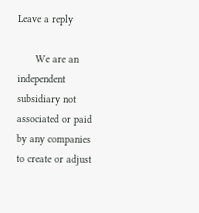Leave a reply

      We are an independent subsidiary not associated or paid by any companies to create or adjust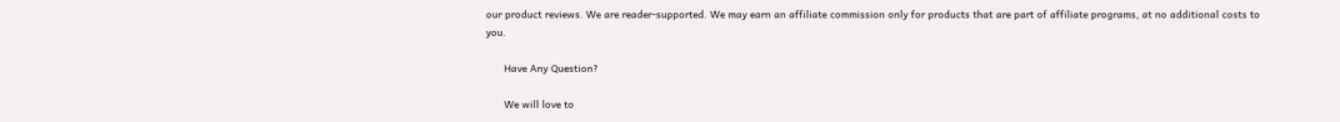our product reviews. We are reader-supported. We may earn an affiliate commission only for products that are part of affiliate programs, at no additional costs to you.

      Have Any Question?

      We will love to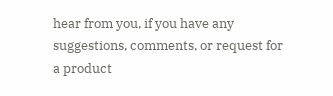hear from you, if you have any suggestions, comments, or request for a product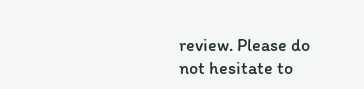review. Please do not hesitate to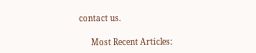contact us.

      Most Recent Articles: